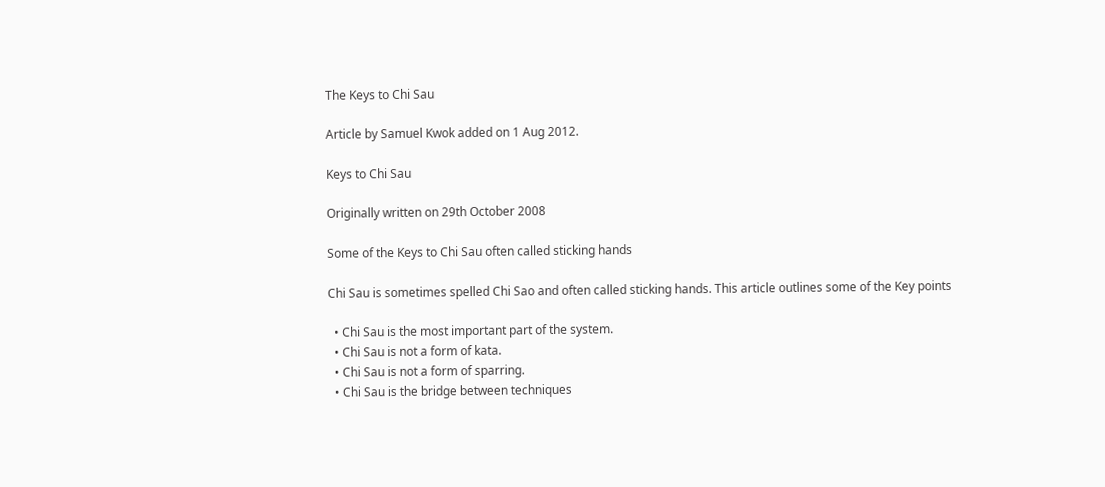The Keys to Chi Sau

Article by Samuel Kwok added on 1 Aug 2012.

Keys to Chi Sau

Originally written on 29th October 2008

Some of the Keys to Chi Sau often called sticking hands

Chi Sau is sometimes spelled Chi Sao and often called sticking hands. This article outlines some of the Key points

  • Chi Sau is the most important part of the system.
  • Chi Sau is not a form of kata.
  • Chi Sau is not a form of sparring.
  • Chi Sau is the bridge between techniques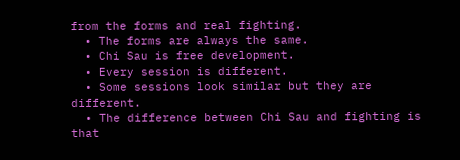from the forms and real fighting.
  • The forms are always the same.
  • Chi Sau is free development.
  • Every session is different.
  • Some sessions look similar but they are different.
  • The difference between Chi Sau and fighting is that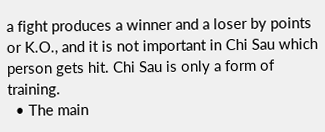a fight produces a winner and a loser by points or K.O., and it is not important in Chi Sau which person gets hit. Chi Sau is only a form of training.
  • The main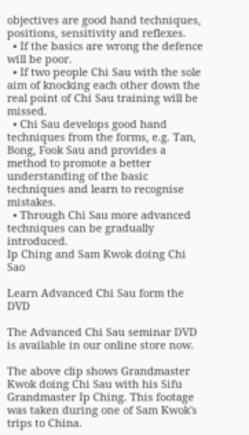objectives are good hand techniques, positions, sensitivity and reflexes.
  • If the basics are wrong the defence will be poor.
  • If two people Chi Sau with the sole aim of knocking each other down the real point of Chi Sau training will be missed.
  • Chi Sau develops good hand techniques from the forms, e.g. Tan, Bong, Fook Sau and provides a method to promote a better understanding of the basic techniques and learn to recognise mistakes.
  • Through Chi Sau more advanced techniques can be gradually introduced.
Ip Ching and Sam Kwok doing Chi Sao

Learn Advanced Chi Sau form the DVD

The Advanced Chi Sau seminar DVD is available in our online store now.

The above clip shows Grandmaster Kwok doing Chi Sau with his Sifu Grandmaster Ip Ching. This footage was taken during one of Sam Kwok's trips to China.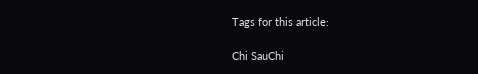Tags for this article:

Chi SauChi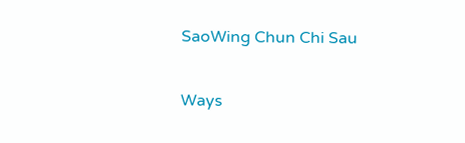SaoWing Chun Chi Sau

Ways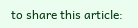to share this article: